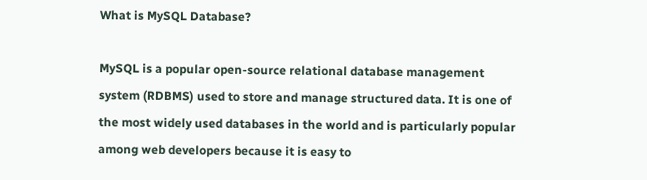What is MySQL Database?

MySQL is a popular open-source relational database management system (RDBMS) used to store and manage structured data. It is one of the most widely used databases in the world and is particularly popular among web developers because it is easy to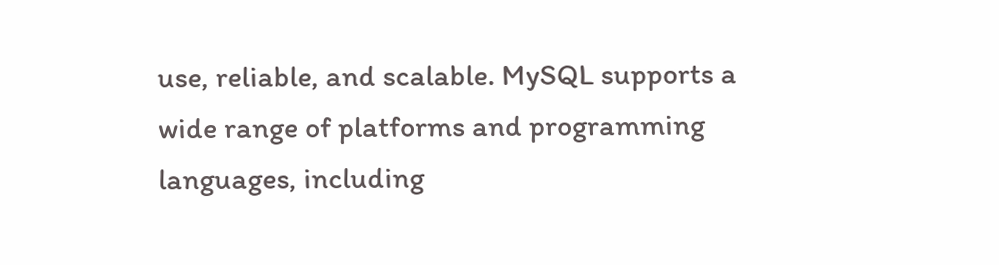use, reliable, and scalable. MySQL supports a wide range of platforms and programming languages, including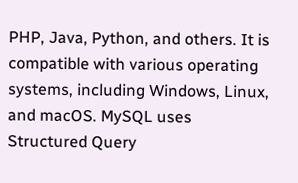PHP, Java, Python, and others. It is compatible with various operating systems, including Windows, Linux, and macOS. MySQL uses Structured Query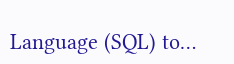Language (SQL) to…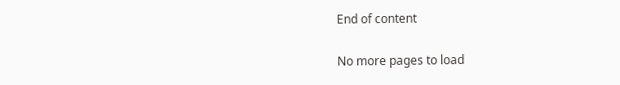End of content

No more pages to load